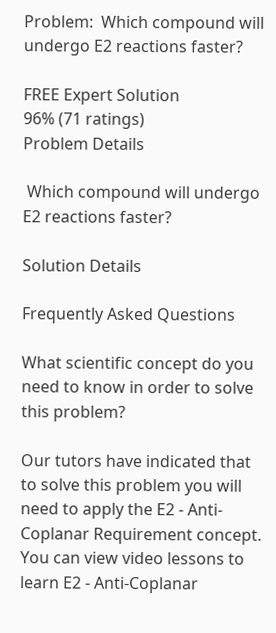Problem:  Which compound will undergo E2 reactions faster?

FREE Expert Solution
96% (71 ratings)
Problem Details

 Which compound will undergo E2 reactions faster?

Solution Details

Frequently Asked Questions

What scientific concept do you need to know in order to solve this problem?

Our tutors have indicated that to solve this problem you will need to apply the E2 - Anti-Coplanar Requirement concept. You can view video lessons to learn E2 - Anti-Coplanar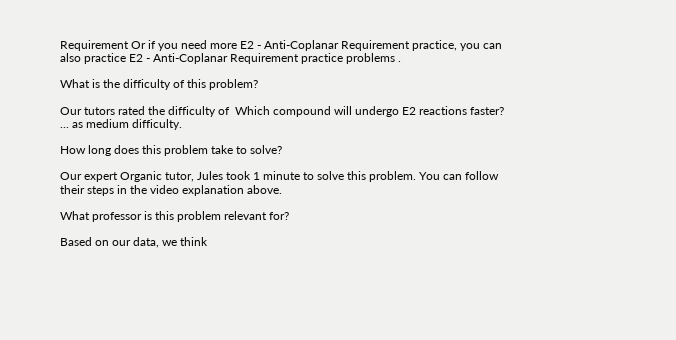Requirement Or if you need more E2 - Anti-Coplanar Requirement practice, you can also practice E2 - Anti-Coplanar Requirement practice problems .

What is the difficulty of this problem?

Our tutors rated the difficulty of  Which compound will undergo E2 reactions faster?  ... as medium difficulty.

How long does this problem take to solve?

Our expert Organic tutor, Jules took 1 minute to solve this problem. You can follow their steps in the video explanation above.

What professor is this problem relevant for?

Based on our data, we think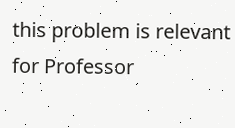this problem is relevant for Professor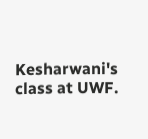Kesharwani's class at UWF.